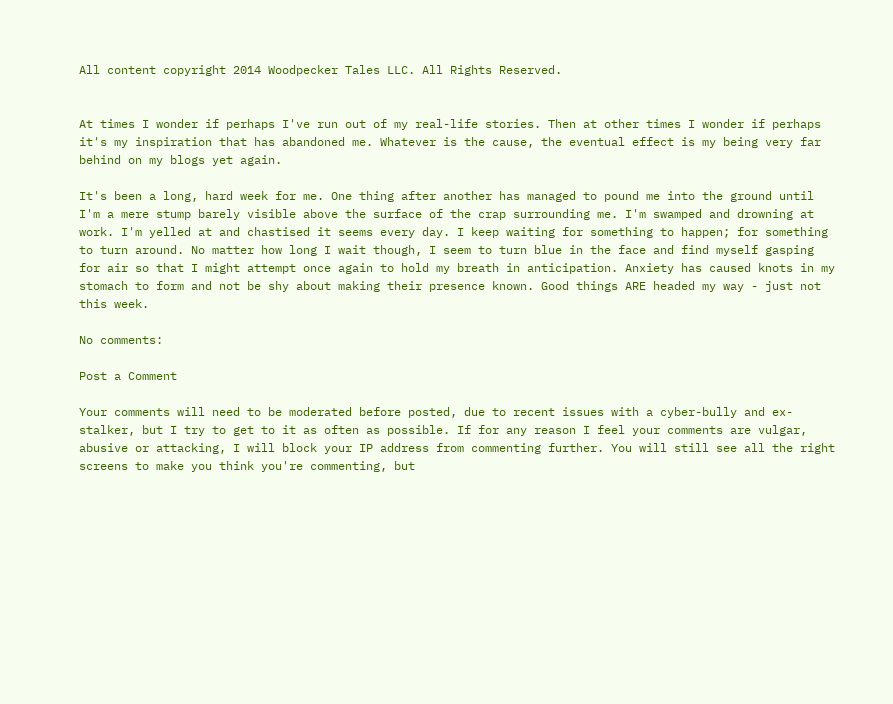All content copyright 2014 Woodpecker Tales LLC. All Rights Reserved.


At times I wonder if perhaps I've run out of my real-life stories. Then at other times I wonder if perhaps it's my inspiration that has abandoned me. Whatever is the cause, the eventual effect is my being very far behind on my blogs yet again.

It's been a long, hard week for me. One thing after another has managed to pound me into the ground until I'm a mere stump barely visible above the surface of the crap surrounding me. I'm swamped and drowning at work. I'm yelled at and chastised it seems every day. I keep waiting for something to happen; for something to turn around. No matter how long I wait though, I seem to turn blue in the face and find myself gasping for air so that I might attempt once again to hold my breath in anticipation. Anxiety has caused knots in my stomach to form and not be shy about making their presence known. Good things ARE headed my way - just not this week.

No comments:

Post a Comment

Your comments will need to be moderated before posted, due to recent issues with a cyber-bully and ex-stalker, but I try to get to it as often as possible. If for any reason I feel your comments are vulgar, abusive or attacking, I will block your IP address from commenting further. You will still see all the right screens to make you think you're commenting, but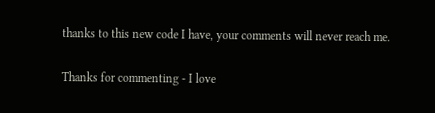thanks to this new code I have, your comments will never reach me.

Thanks for commenting - I love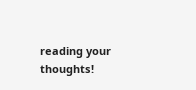reading your thoughts!